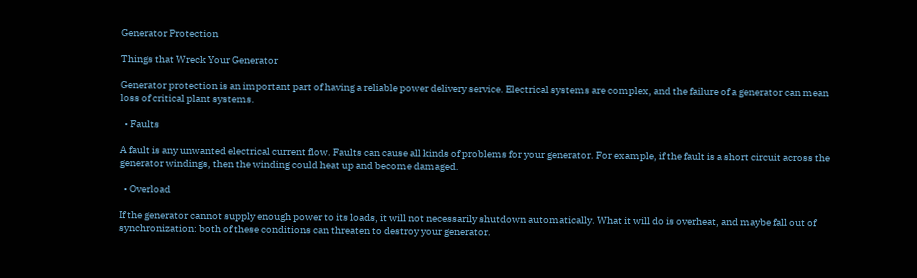Generator Protection

Things that Wreck Your Generator

Generator protection is an important part of having a reliable power delivery service. Electrical systems are complex, and the failure of a generator can mean loss of critical plant systems.

  • Faults

A fault is any unwanted electrical current flow. Faults can cause all kinds of problems for your generator. For example, if the fault is a short circuit across the generator windings, then the winding could heat up and become damaged.

  • Overload

If the generator cannot supply enough power to its loads, it will not necessarily shutdown automatically. What it will do is overheat, and maybe fall out of synchronization: both of these conditions can threaten to destroy your generator.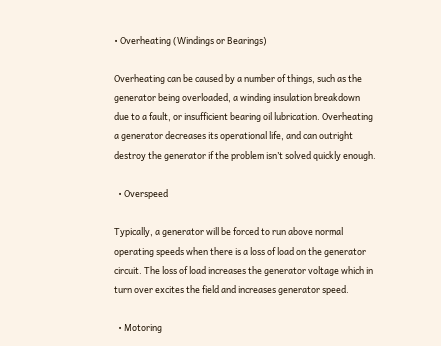• Overheating (Windings or Bearings)

Overheating can be caused by a number of things, such as the generator being overloaded, a winding insulation breakdown due to a fault, or insufficient bearing oil lubrication. Overheating a generator decreases its operational life, and can outright destroy the generator if the problem isn’t solved quickly enough.

  • Overspeed

Typically, a generator will be forced to run above normal operating speeds when there is a loss of load on the generator circuit. The loss of load increases the generator voltage which in turn over excites the field and increases generator speed.

  • Motoring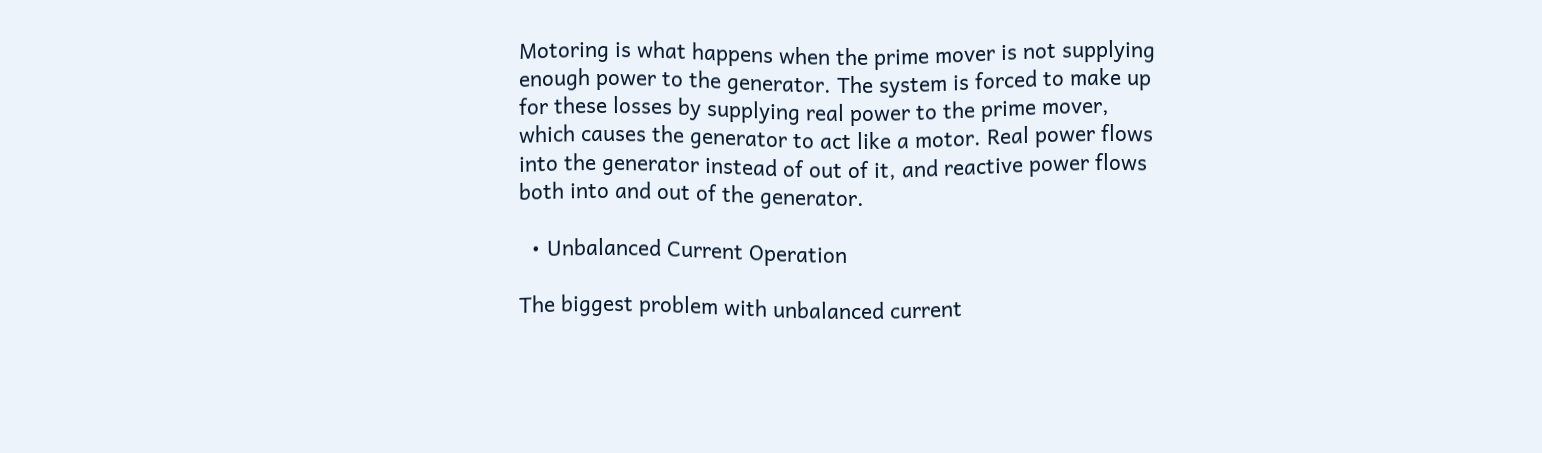Motoring is what happens when the prime mover is not supplying enough power to the generator. The system is forced to make up for these losses by supplying real power to the prime mover, which causes the generator to act like a motor. Real power flows into the generator instead of out of it, and reactive power flows both into and out of the generator.

  • Unbalanced Current Operation

The biggest problem with unbalanced current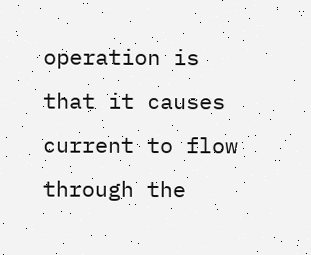operation is that it causes current to flow through the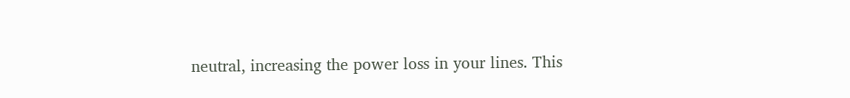neutral, increasing the power loss in your lines. This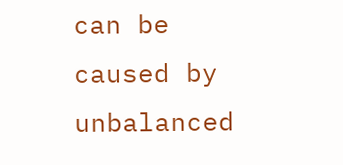can be caused by unbalanced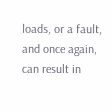loads, or a fault, and once again, can result in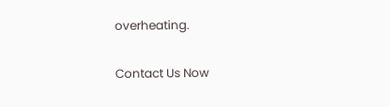overheating.

Contact Us Now